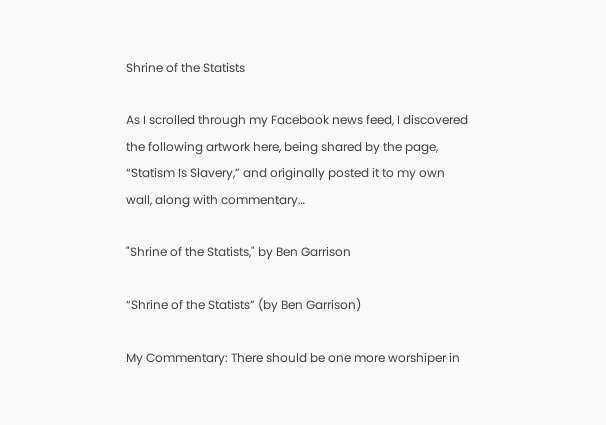Shrine of the Statists

As I scrolled through my Facebook news feed, I discovered the following artwork here, being shared by the page, “Statism Is Slavery,” and originally posted it to my own wall, along with commentary…

"Shrine of the Statists," by Ben Garrison

“Shrine of the Statists” (by Ben Garrison)

My Commentary: There should be one more worshiper in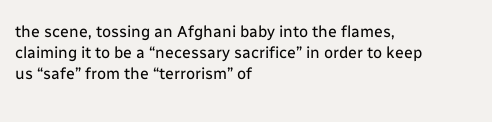the scene, tossing an Afghani baby into the flames, claiming it to be a “necessary sacrifice” in order to keep us “safe” from the “terrorism” of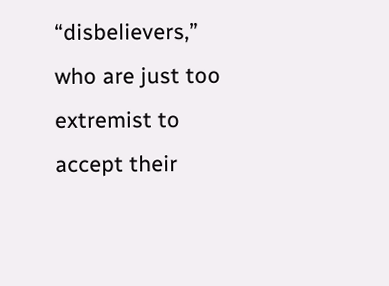“disbelievers,” who are just too extremist to accept their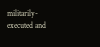militarily-executed and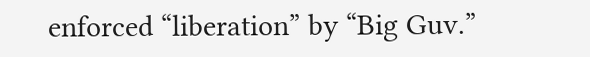enforced “liberation” by “Big Guv.”